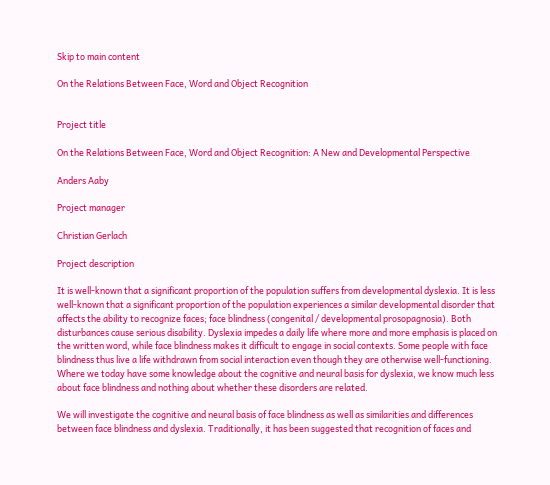Skip to main content

On the Relations Between Face, Word and Object Recognition


Project title

On the Relations Between Face, Word and Object Recognition: A New and Developmental Perspective

Anders Aaby

Project manager

Christian Gerlach

Project description

It is well-known that a significant proportion of the population suffers from developmental dyslexia. It is less well-known that a significant proportion of the population experiences a similar developmental disorder that affects the ability to recognize faces; face blindness (congenital / developmental prosopagnosia). Both disturbances cause serious disability. Dyslexia impedes a daily life where more and more emphasis is placed on the written word, while face blindness makes it difficult to engage in social contexts. Some people with face blindness thus live a life withdrawn from social interaction even though they are otherwise well-functioning. Where we today have some knowledge about the cognitive and neural basis for dyslexia, we know much less about face blindness and nothing about whether these disorders are related.

We will investigate the cognitive and neural basis of face blindness as well as similarities and differences between face blindness and dyslexia. Traditionally, it has been suggested that recognition of faces and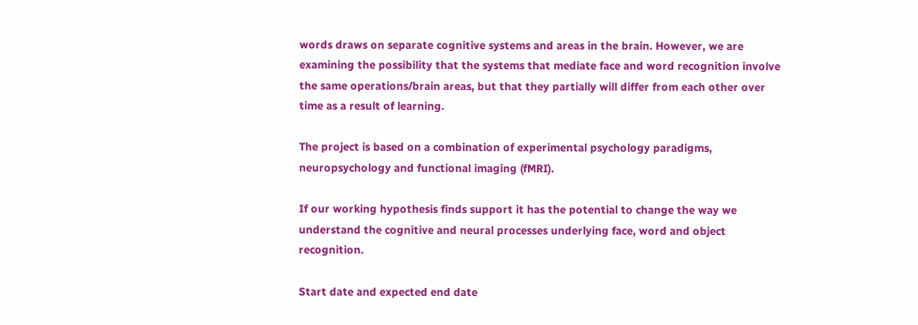words draws on separate cognitive systems and areas in the brain. However, we are examining the possibility that the systems that mediate face and word recognition involve the same operations/brain areas, but that they partially will differ from each other over time as a result of learning.

The project is based on a combination of experimental psychology paradigms, neuropsychology and functional imaging (fMRI).

If our working hypothesis finds support it has the potential to change the way we understand the cognitive and neural processes underlying face, word and object recognition.

Start date and expected end date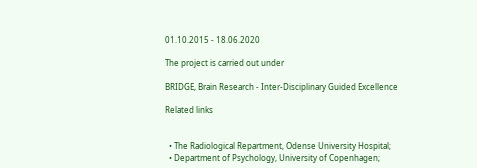01.10.2015 - 18.06.2020

The project is carried out under

BRIDGE, Brain Research - Inter-Disciplinary Guided Excellence

Related links


  • The Radiological Repartment, Odense University Hospital;
  • Department of Psychology, University of Copenhagen;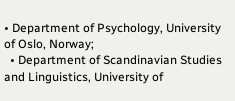• Department of Psychology, University of Oslo, Norway;
  • Department of Scandinavian Studies and Linguistics, University of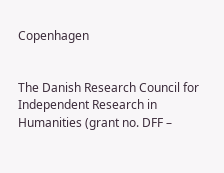Copenhagen


The Danish Research Council for Independent Research in Humanities (grant no. DFF –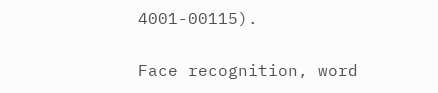4001-00115).


Face recognition, word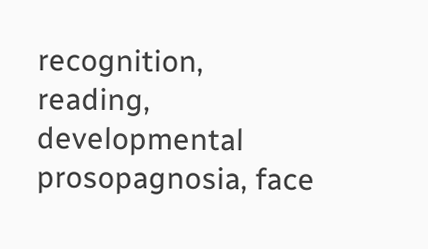recognition, reading, developmental prosopagnosia, face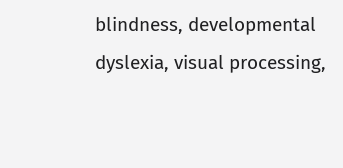blindness, developmental dyslexia, visual processing,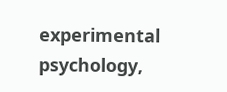experimental psychology,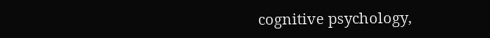cognitive psychology,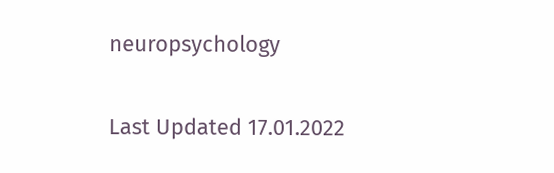neuropsychology

Last Updated 17.01.2022